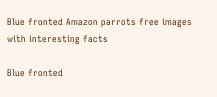Blue fronted Amazon parrots free images with interesting facts

Blue fronted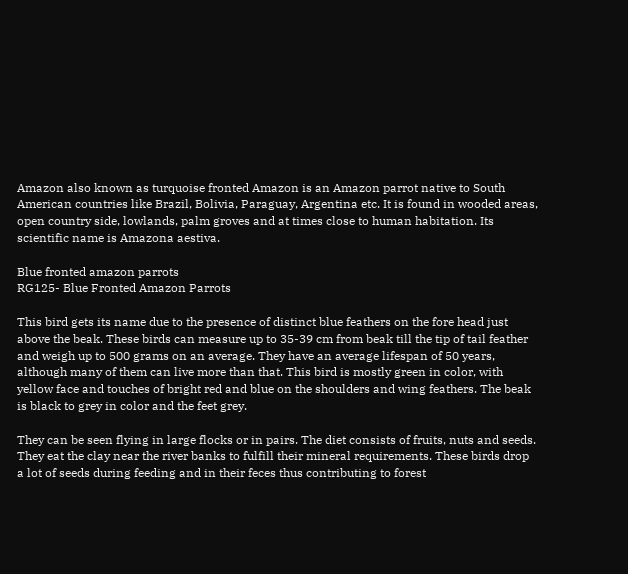Amazon also known as turquoise fronted Amazon is an Amazon parrot native to South American countries like Brazil, Bolivia, Paraguay, Argentina etc. It is found in wooded areas, open country side, lowlands, palm groves and at times close to human habitation. Its scientific name is Amazona aestiva.

Blue fronted amazon parrots
RG125- Blue Fronted Amazon Parrots

This bird gets its name due to the presence of distinct blue feathers on the fore head just above the beak. These birds can measure up to 35-39 cm from beak till the tip of tail feather and weigh up to 500 grams on an average. They have an average lifespan of 50 years, although many of them can live more than that. This bird is mostly green in color, with yellow face and touches of bright red and blue on the shoulders and wing feathers. The beak is black to grey in color and the feet grey.

They can be seen flying in large flocks or in pairs. The diet consists of fruits, nuts and seeds. They eat the clay near the river banks to fulfill their mineral requirements. These birds drop a lot of seeds during feeding and in their feces thus contributing to forest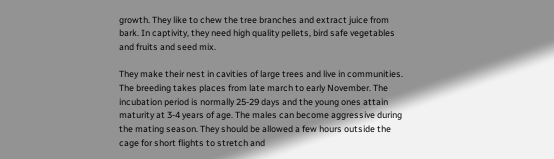growth. They like to chew the tree branches and extract juice from bark. In captivity, they need high quality pellets, bird safe vegetables and fruits and seed mix.

They make their nest in cavities of large trees and live in communities. The breeding takes places from late march to early November. The incubation period is normally 25-29 days and the young ones attain maturity at 3-4 years of age. The males can become aggressive during the mating season. They should be allowed a few hours outside the cage for short flights to stretch and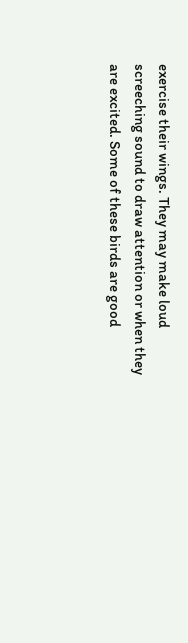exercise their wings. They may make loud screeching sound to draw attention or when they are excited. Some of these birds are good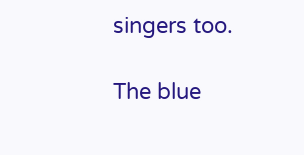singers too.

The blue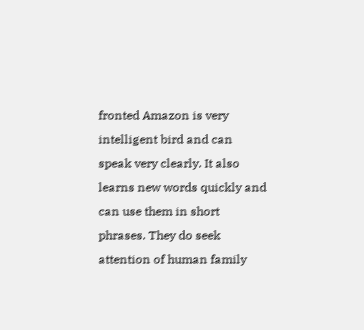fronted Amazon is very intelligent bird and can speak very clearly. It also learns new words quickly and can use them in short phrases. They do seek attention of human family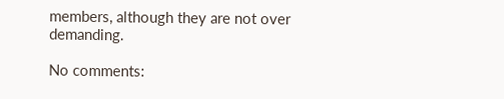members, although they are not over demanding.

No comments: